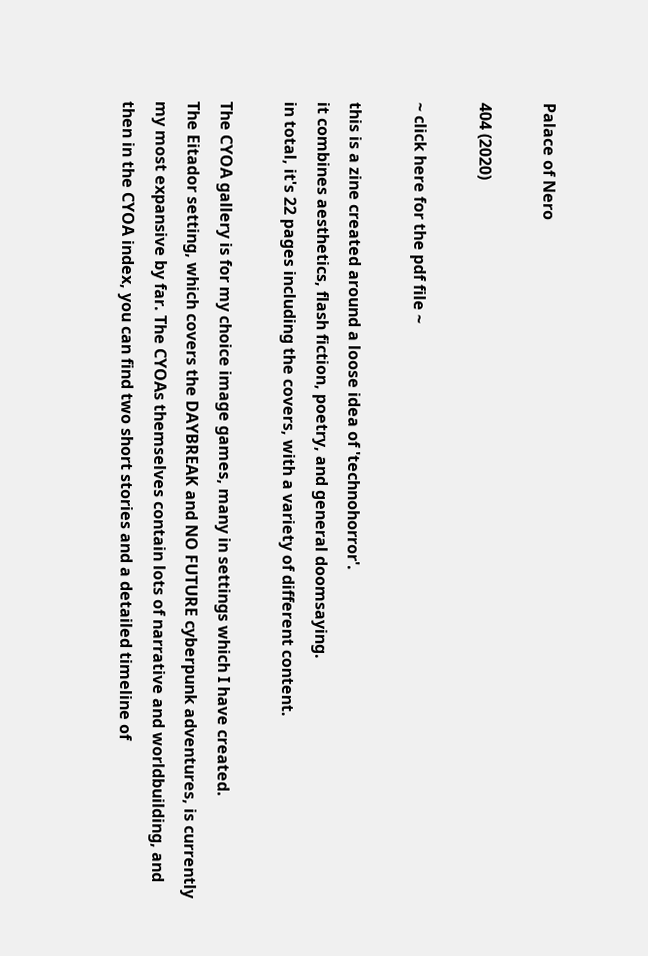Palace of Nero

404 (2020)

~ click here for the pdf file ~

this is a zine created around a loose idea of 'technohorror'.
it combines aesthetics, flash fiction, poetry, and general doomsaying.
in total, it's 22 pages including the covers, with a variety of different content.

The CYOA gallery is for my choice image games, many in settings which I have created.
The Eitador setting, which covers the DAYBREAK and NO FUTURE cyberpunk adventures, is currently my most expansive by far. The CYOAs themselves contain lots of narrative and worldbuilding, and then in the CYOA index, you can find two short stories and a detailed timeline of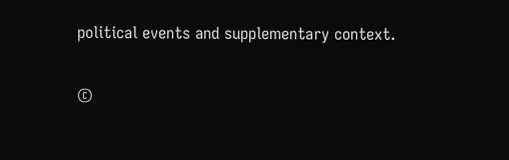political events and supplementary context.

©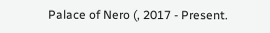Palace of Nero (, 2017 - Present.